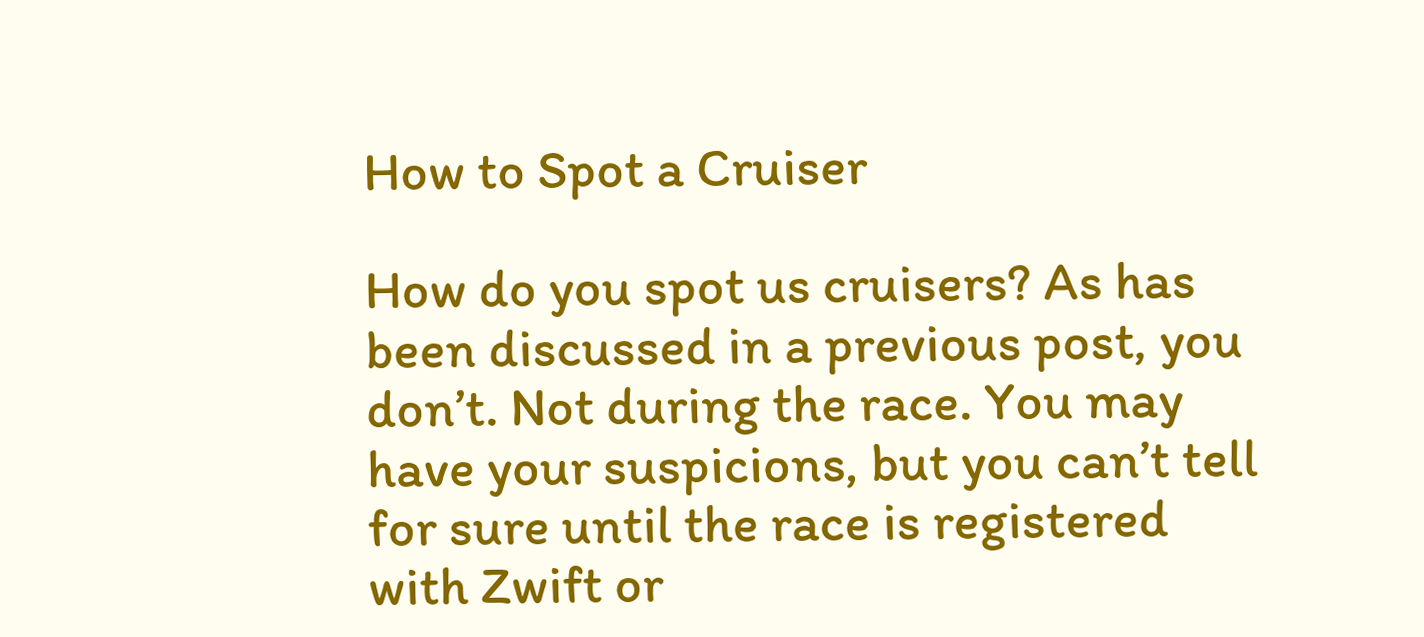How to Spot a Cruiser

How do you spot us cruisers? As has been discussed in a previous post, you don’t. Not during the race. You may have your suspicions, but you can’t tell for sure until the race is registered with Zwift or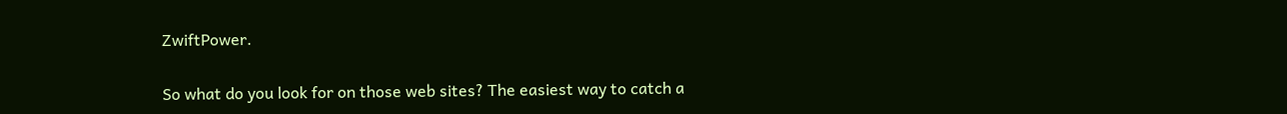ZwiftPower.

So what do you look for on those web sites? The easiest way to catch a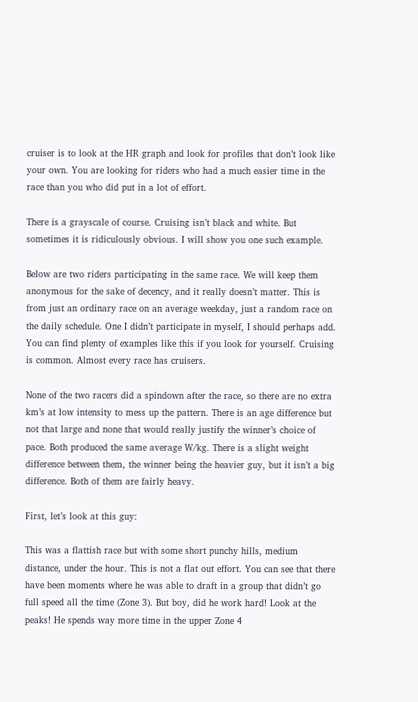cruiser is to look at the HR graph and look for profiles that don’t look like your own. You are looking for riders who had a much easier time in the race than you who did put in a lot of effort.

There is a grayscale of course. Cruising isn’t black and white. But sometimes it is ridiculously obvious. I will show you one such example.

Below are two riders participating in the same race. We will keep them anonymous for the sake of decency, and it really doesn’t matter. This is from just an ordinary race on an average weekday, just a random race on the daily schedule. One I didn’t participate in myself, I should perhaps add. You can find plenty of examples like this if you look for yourself. Cruising is common. Almost every race has cruisers.

None of the two racers did a spindown after the race, so there are no extra km’s at low intensity to mess up the pattern. There is an age difference but not that large and none that would really justify the winner’s choice of pace. Both produced the same average W/kg. There is a slight weight difference between them, the winner being the heavier guy, but it isn’t a big difference. Both of them are fairly heavy.

First, let’s look at this guy:

This was a flattish race but with some short punchy hills, medium distance, under the hour. This is not a flat out effort. You can see that there have been moments where he was able to draft in a group that didn’t go full speed all the time (Zone 3). But boy, did he work hard! Look at the peaks! He spends way more time in the upper Zone 4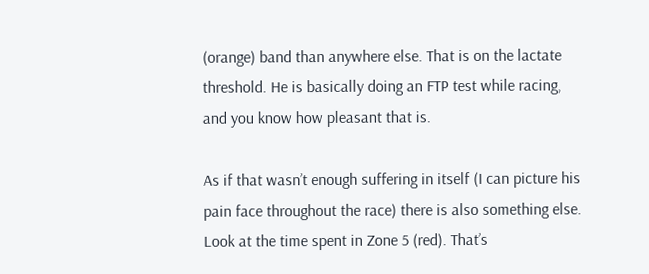(orange) band than anywhere else. That is on the lactate threshold. He is basically doing an FTP test while racing, and you know how pleasant that is.

As if that wasn’t enough suffering in itself (I can picture his pain face throughout the race) there is also something else. Look at the time spent in Zone 5 (red). That’s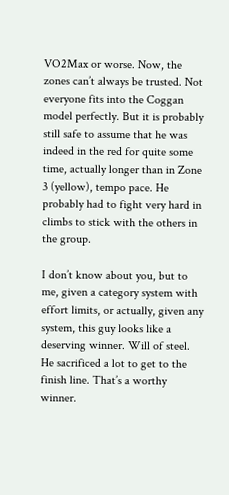VO2Max or worse. Now, the zones can’t always be trusted. Not everyone fits into the Coggan model perfectly. But it is probably still safe to assume that he was indeed in the red for quite some time, actually longer than in Zone 3 (yellow), tempo pace. He probably had to fight very hard in climbs to stick with the others in the group.

I don’t know about you, but to me, given a category system with effort limits, or actually, given any system, this guy looks like a deserving winner. Will of steel. He sacrificed a lot to get to the finish line. That’s a worthy winner.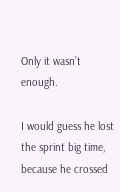Only it wasn’t enough.

I would guess he lost the sprint big time, because he crossed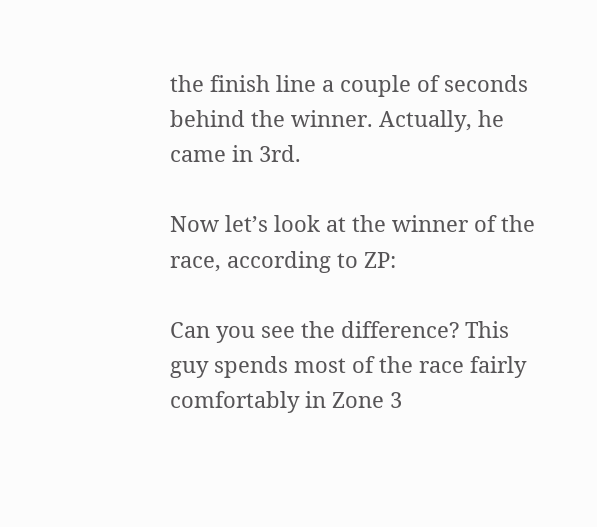the finish line a couple of seconds behind the winner. Actually, he came in 3rd.

Now let’s look at the winner of the race, according to ZP:

Can you see the difference? This guy spends most of the race fairly comfortably in Zone 3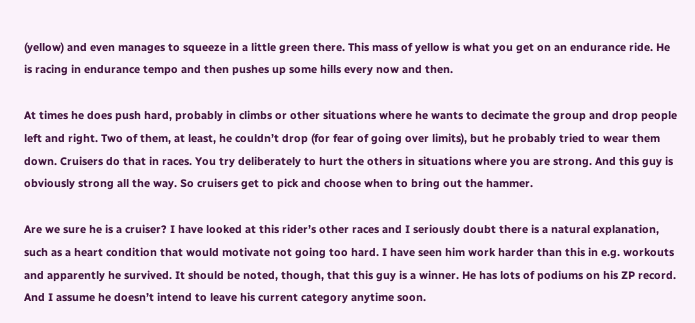(yellow) and even manages to squeeze in a little green there. This mass of yellow is what you get on an endurance ride. He is racing in endurance tempo and then pushes up some hills every now and then.

At times he does push hard, probably in climbs or other situations where he wants to decimate the group and drop people left and right. Two of them, at least, he couldn’t drop (for fear of going over limits), but he probably tried to wear them down. Cruisers do that in races. You try deliberately to hurt the others in situations where you are strong. And this guy is obviously strong all the way. So cruisers get to pick and choose when to bring out the hammer.

Are we sure he is a cruiser? I have looked at this rider’s other races and I seriously doubt there is a natural explanation, such as a heart condition that would motivate not going too hard. I have seen him work harder than this in e.g. workouts and apparently he survived. It should be noted, though, that this guy is a winner. He has lots of podiums on his ZP record. And I assume he doesn’t intend to leave his current category anytime soon.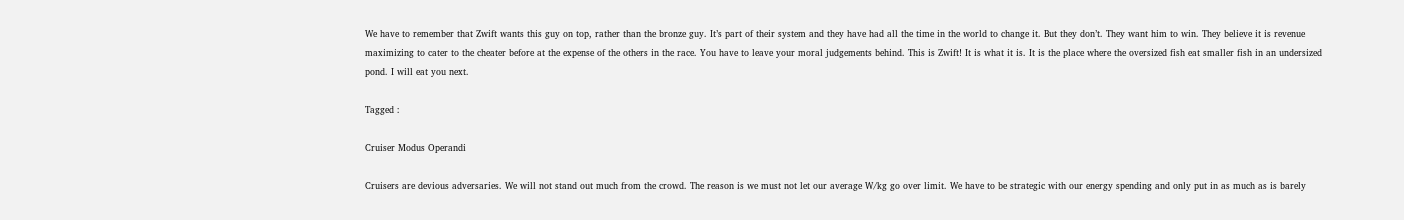We have to remember that Zwift wants this guy on top, rather than the bronze guy. It’s part of their system and they have had all the time in the world to change it. But they don’t. They want him to win. They believe it is revenue maximizing to cater to the cheater before at the expense of the others in the race. You have to leave your moral judgements behind. This is Zwift! It is what it is. It is the place where the oversized fish eat smaller fish in an undersized pond. I will eat you next.

Tagged :

Cruiser Modus Operandi

Cruisers are devious adversaries. We will not stand out much from the crowd. The reason is we must not let our average W/kg go over limit. We have to be strategic with our energy spending and only put in as much as is barely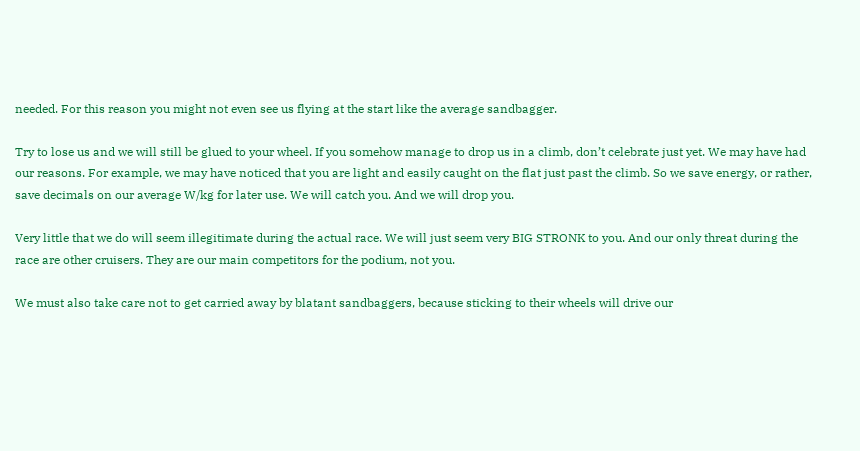needed. For this reason you might not even see us flying at the start like the average sandbagger.

Try to lose us and we will still be glued to your wheel. If you somehow manage to drop us in a climb, don’t celebrate just yet. We may have had our reasons. For example, we may have noticed that you are light and easily caught on the flat just past the climb. So we save energy, or rather, save decimals on our average W/kg for later use. We will catch you. And we will drop you.

Very little that we do will seem illegitimate during the actual race. We will just seem very BIG STRONK to you. And our only threat during the race are other cruisers. They are our main competitors for the podium, not you.

We must also take care not to get carried away by blatant sandbaggers, because sticking to their wheels will drive our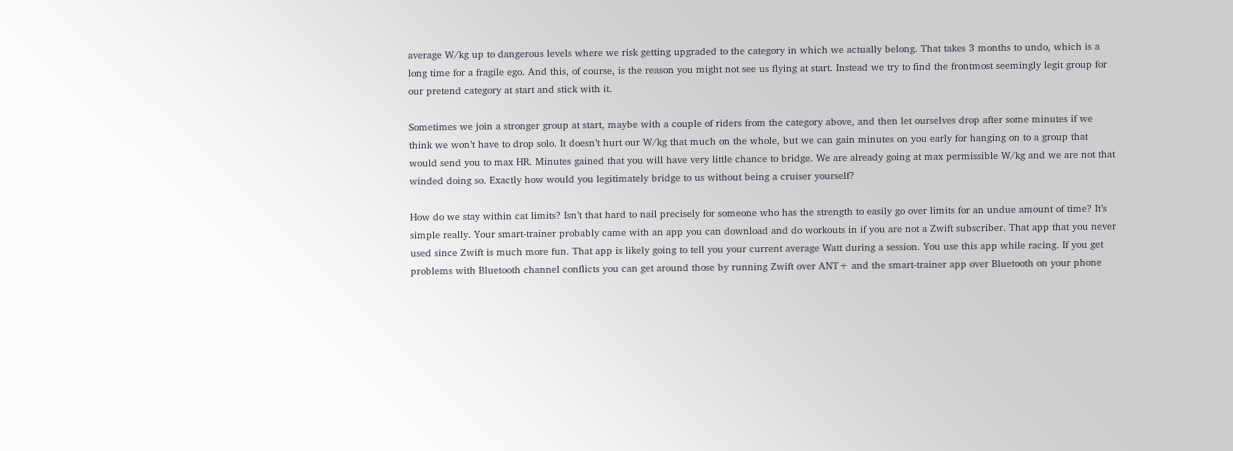average W/kg up to dangerous levels where we risk getting upgraded to the category in which we actually belong. That takes 3 months to undo, which is a long time for a fragile ego. And this, of course, is the reason you might not see us flying at start. Instead we try to find the frontmost seemingly legit group for our pretend category at start and stick with it.

Sometimes we join a stronger group at start, maybe with a couple of riders from the category above, and then let ourselves drop after some minutes if we think we won’t have to drop solo. It doesn’t hurt our W/kg that much on the whole, but we can gain minutes on you early for hanging on to a group that would send you to max HR. Minutes gained that you will have very little chance to bridge. We are already going at max permissible W/kg and we are not that winded doing so. Exactly how would you legitimately bridge to us without being a cruiser yourself?

How do we stay within cat limits? Isn’t that hard to nail precisely for someone who has the strength to easily go over limits for an undue amount of time? It’s simple really. Your smart-trainer probably came with an app you can download and do workouts in if you are not a Zwift subscriber. That app that you never used since Zwift is much more fun. That app is likely going to tell you your current average Watt during a session. You use this app while racing. If you get problems with Bluetooth channel conflicts you can get around those by running Zwift over ANT+ and the smart-trainer app over Bluetooth on your phone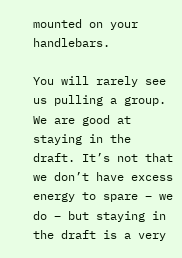mounted on your handlebars.

You will rarely see us pulling a group. We are good at staying in the draft. It’s not that we don’t have excess energy to spare – we do – but staying in the draft is a very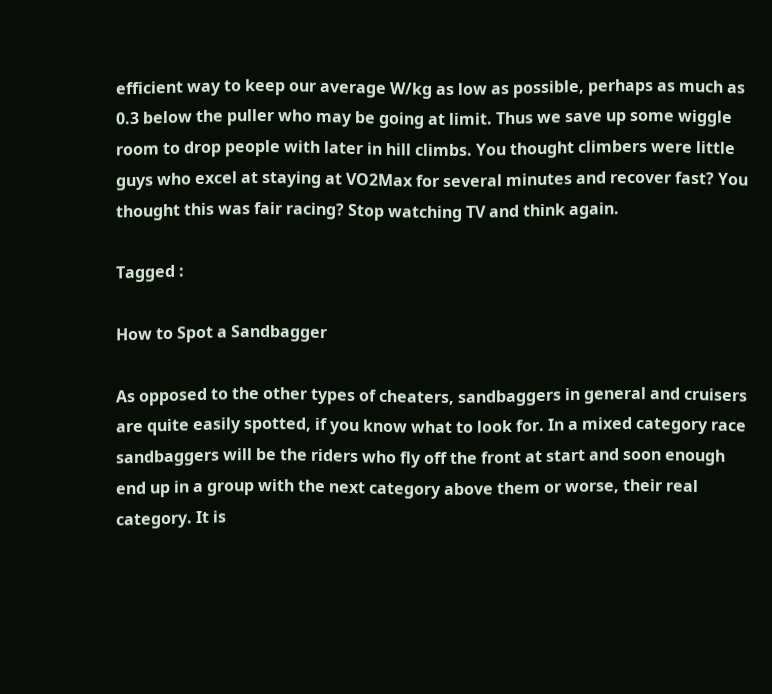efficient way to keep our average W/kg as low as possible, perhaps as much as 0.3 below the puller who may be going at limit. Thus we save up some wiggle room to drop people with later in hill climbs. You thought climbers were little guys who excel at staying at VO2Max for several minutes and recover fast? You thought this was fair racing? Stop watching TV and think again.

Tagged :

How to Spot a Sandbagger

As opposed to the other types of cheaters, sandbaggers in general and cruisers are quite easily spotted, if you know what to look for. In a mixed category race sandbaggers will be the riders who fly off the front at start and soon enough end up in a group with the next category above them or worse, their real category. It is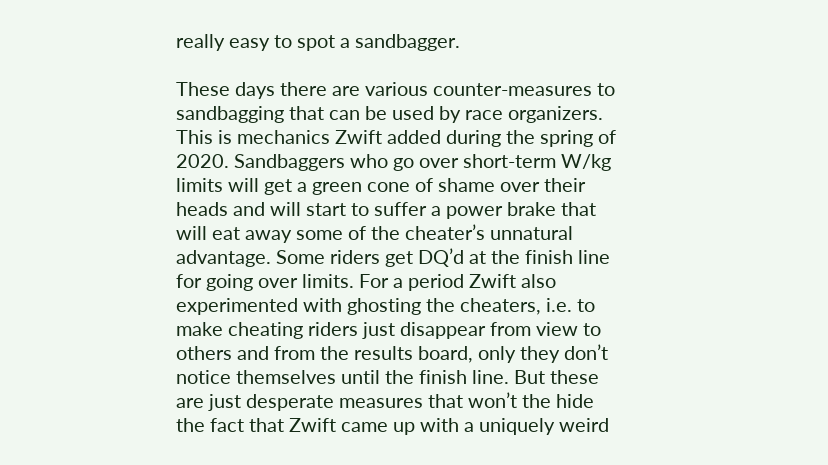really easy to spot a sandbagger.

These days there are various counter-measures to sandbagging that can be used by race organizers. This is mechanics Zwift added during the spring of 2020. Sandbaggers who go over short-term W/kg limits will get a green cone of shame over their heads and will start to suffer a power brake that will eat away some of the cheater’s unnatural advantage. Some riders get DQ’d at the finish line for going over limits. For a period Zwift also experimented with ghosting the cheaters, i.e. to make cheating riders just disappear from view to others and from the results board, only they don’t notice themselves until the finish line. But these are just desperate measures that won’t the hide the fact that Zwift came up with a uniquely weird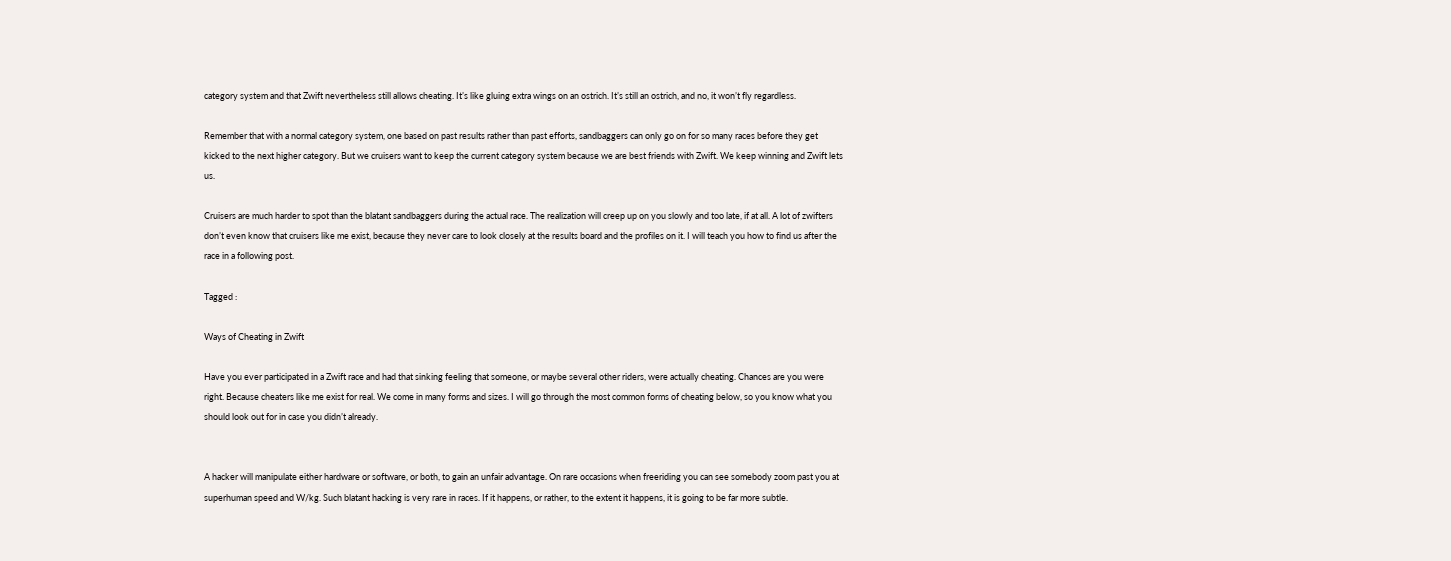category system and that Zwift nevertheless still allows cheating. It’s like gluing extra wings on an ostrich. It’s still an ostrich, and no, it won’t fly regardless.

Remember that with a normal category system, one based on past results rather than past efforts, sandbaggers can only go on for so many races before they get kicked to the next higher category. But we cruisers want to keep the current category system because we are best friends with Zwift. We keep winning and Zwift lets us.

Cruisers are much harder to spot than the blatant sandbaggers during the actual race. The realization will creep up on you slowly and too late, if at all. A lot of zwifters don’t even know that cruisers like me exist, because they never care to look closely at the results board and the profiles on it. I will teach you how to find us after the race in a following post.

Tagged :

Ways of Cheating in Zwift

Have you ever participated in a Zwift race and had that sinking feeling that someone, or maybe several other riders, were actually cheating. Chances are you were right. Because cheaters like me exist for real. We come in many forms and sizes. I will go through the most common forms of cheating below, so you know what you should look out for in case you didn’t already.


A hacker will manipulate either hardware or software, or both, to gain an unfair advantage. On rare occasions when freeriding you can see somebody zoom past you at superhuman speed and W/kg. Such blatant hacking is very rare in races. If it happens, or rather, to the extent it happens, it is going to be far more subtle.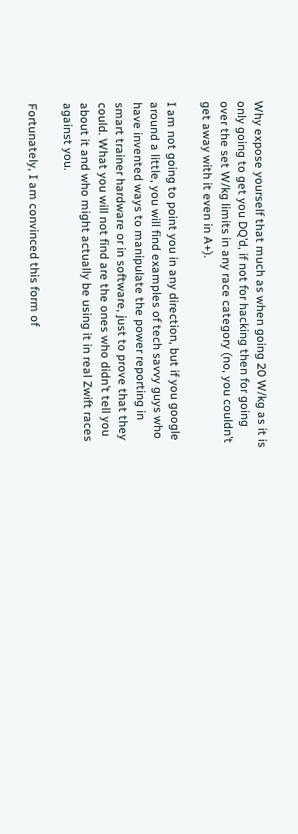Why expose yourself that much as when going 20 W/kg as it is only going to get you DQ’d, if not for hacking then for going over the set W/kg limits in any race category (no, you couldn’t get away with it even in A+).

I am not going to point you in any direction, but if you google around a little, you will find examples of tech savvy guys who have invented ways to manipulate the power reporting in smart trainer hardware or in software, just to prove that they could. What you will not find are the ones who didn’t tell you about it and who might actually be using it in real Zwift races against you.

Fortunately, I am convinced this form of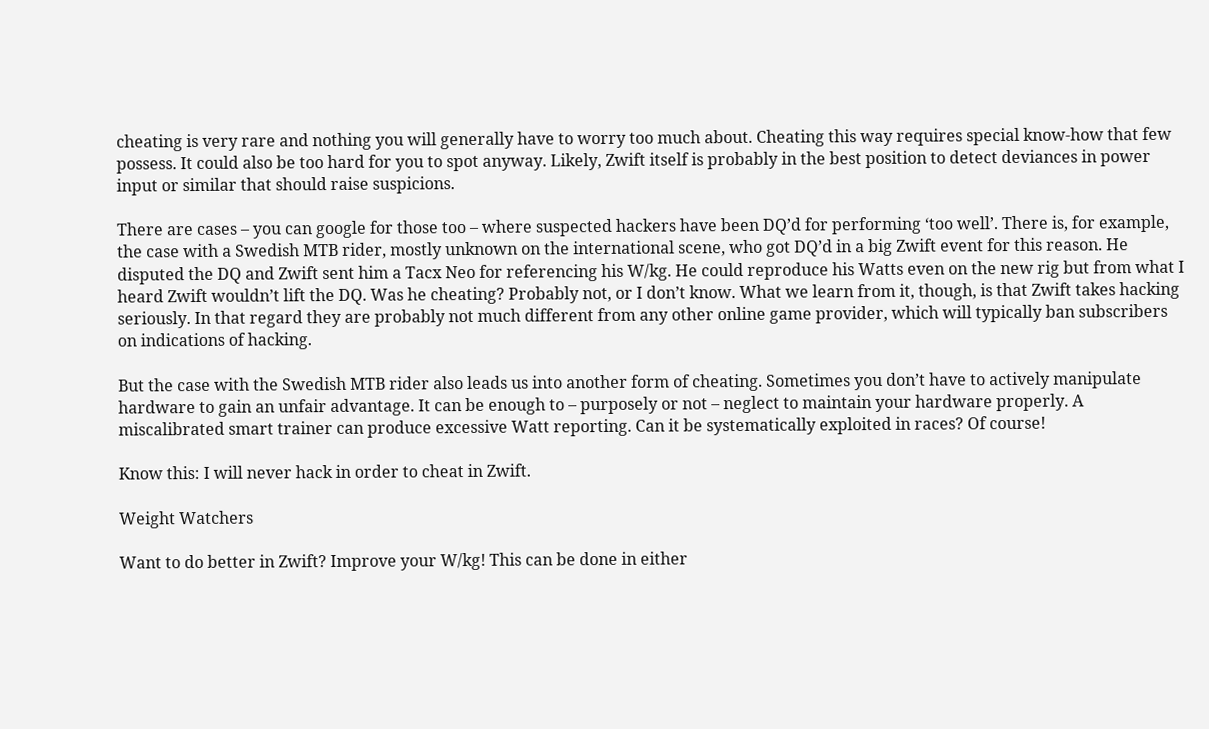cheating is very rare and nothing you will generally have to worry too much about. Cheating this way requires special know-how that few possess. It could also be too hard for you to spot anyway. Likely, Zwift itself is probably in the best position to detect deviances in power input or similar that should raise suspicions.

There are cases – you can google for those too – where suspected hackers have been DQ’d for performing ‘too well’. There is, for example, the case with a Swedish MTB rider, mostly unknown on the international scene, who got DQ’d in a big Zwift event for this reason. He disputed the DQ and Zwift sent him a Tacx Neo for referencing his W/kg. He could reproduce his Watts even on the new rig but from what I heard Zwift wouldn’t lift the DQ. Was he cheating? Probably not, or I don’t know. What we learn from it, though, is that Zwift takes hacking seriously. In that regard they are probably not much different from any other online game provider, which will typically ban subscribers on indications of hacking.

But the case with the Swedish MTB rider also leads us into another form of cheating. Sometimes you don’t have to actively manipulate hardware to gain an unfair advantage. It can be enough to – purposely or not – neglect to maintain your hardware properly. A miscalibrated smart trainer can produce excessive Watt reporting. Can it be systematically exploited in races? Of course!

Know this: I will never hack in order to cheat in Zwift.

Weight Watchers

Want to do better in Zwift? Improve your W/kg! This can be done in either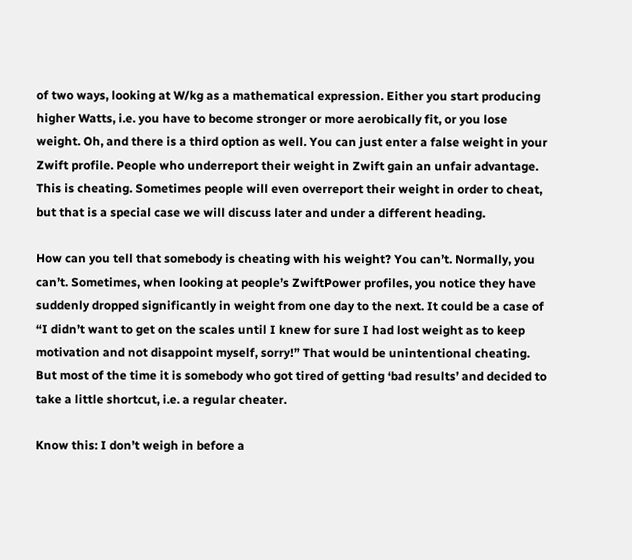of two ways, looking at W/kg as a mathematical expression. Either you start producing higher Watts, i.e. you have to become stronger or more aerobically fit, or you lose weight. Oh, and there is a third option as well. You can just enter a false weight in your Zwift profile. People who underreport their weight in Zwift gain an unfair advantage. This is cheating. Sometimes people will even overreport their weight in order to cheat, but that is a special case we will discuss later and under a different heading.

How can you tell that somebody is cheating with his weight? You can’t. Normally, you can’t. Sometimes, when looking at people’s ZwiftPower profiles, you notice they have suddenly dropped significantly in weight from one day to the next. It could be a case of “I didn’t want to get on the scales until I knew for sure I had lost weight as to keep motivation and not disappoint myself, sorry!” That would be unintentional cheating. But most of the time it is somebody who got tired of getting ‘bad results’ and decided to take a little shortcut, i.e. a regular cheater.

Know this: I don’t weigh in before a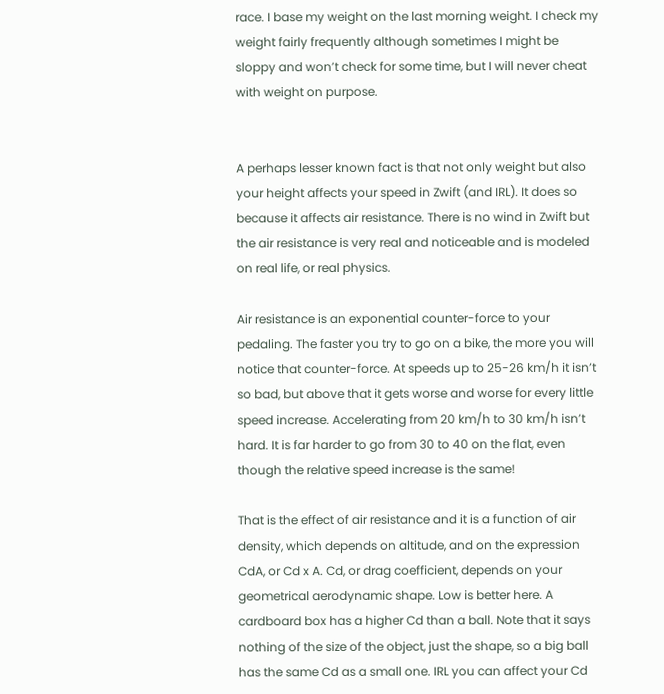race. I base my weight on the last morning weight. I check my weight fairly frequently although sometimes I might be sloppy and won’t check for some time, but I will never cheat with weight on purpose.


A perhaps lesser known fact is that not only weight but also your height affects your speed in Zwift (and IRL). It does so because it affects air resistance. There is no wind in Zwift but the air resistance is very real and noticeable and is modeled on real life, or real physics.

Air resistance is an exponential counter-force to your pedaling. The faster you try to go on a bike, the more you will notice that counter-force. At speeds up to 25-26 km/h it isn’t so bad, but above that it gets worse and worse for every little speed increase. Accelerating from 20 km/h to 30 km/h isn’t hard. It is far harder to go from 30 to 40 on the flat, even though the relative speed increase is the same!

That is the effect of air resistance and it is a function of air density, which depends on altitude, and on the expression CdA, or Cd x A. Cd, or drag coefficient, depends on your geometrical aerodynamic shape. Low is better here. A cardboard box has a higher Cd than a ball. Note that it says nothing of the size of the object, just the shape, so a big ball has the same Cd as a small one. IRL you can affect your Cd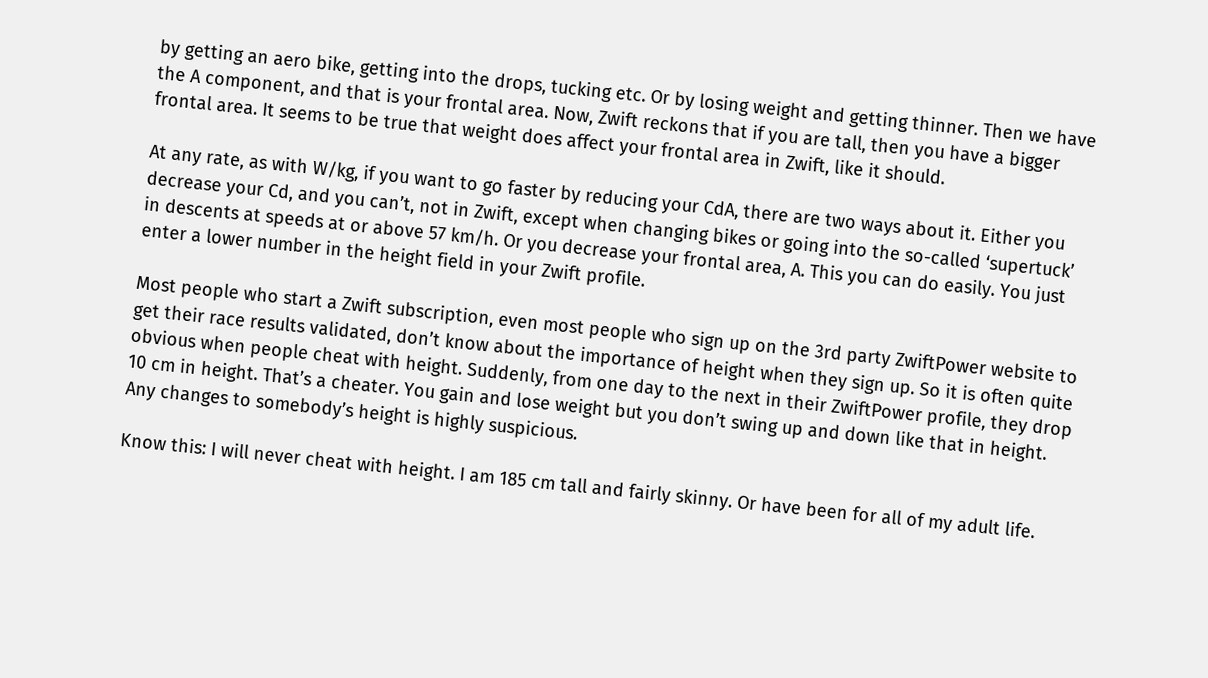by getting an aero bike, getting into the drops, tucking etc. Or by losing weight and getting thinner. Then we have the A component, and that is your frontal area. Now, Zwift reckons that if you are tall, then you have a bigger frontal area. It seems to be true that weight does affect your frontal area in Zwift, like it should.

At any rate, as with W/kg, if you want to go faster by reducing your CdA, there are two ways about it. Either you decrease your Cd, and you can’t, not in Zwift, except when changing bikes or going into the so-called ‘supertuck’ in descents at speeds at or above 57 km/h. Or you decrease your frontal area, A. This you can do easily. You just enter a lower number in the height field in your Zwift profile.

Most people who start a Zwift subscription, even most people who sign up on the 3rd party ZwiftPower website to get their race results validated, don’t know about the importance of height when they sign up. So it is often quite obvious when people cheat with height. Suddenly, from one day to the next in their ZwiftPower profile, they drop 10 cm in height. That’s a cheater. You gain and lose weight but you don’t swing up and down like that in height. Any changes to somebody’s height is highly suspicious.

Know this: I will never cheat with height. I am 185 cm tall and fairly skinny. Or have been for all of my adult life.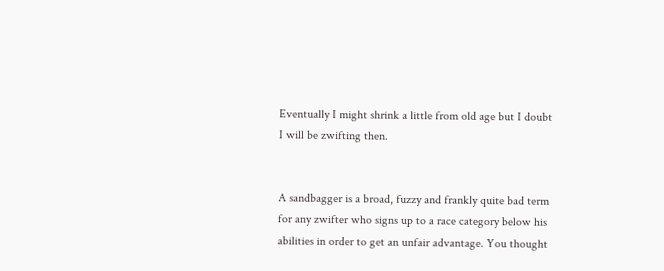Eventually I might shrink a little from old age but I doubt I will be zwifting then.


A sandbagger is a broad, fuzzy and frankly quite bad term for any zwifter who signs up to a race category below his abilities in order to get an unfair advantage. You thought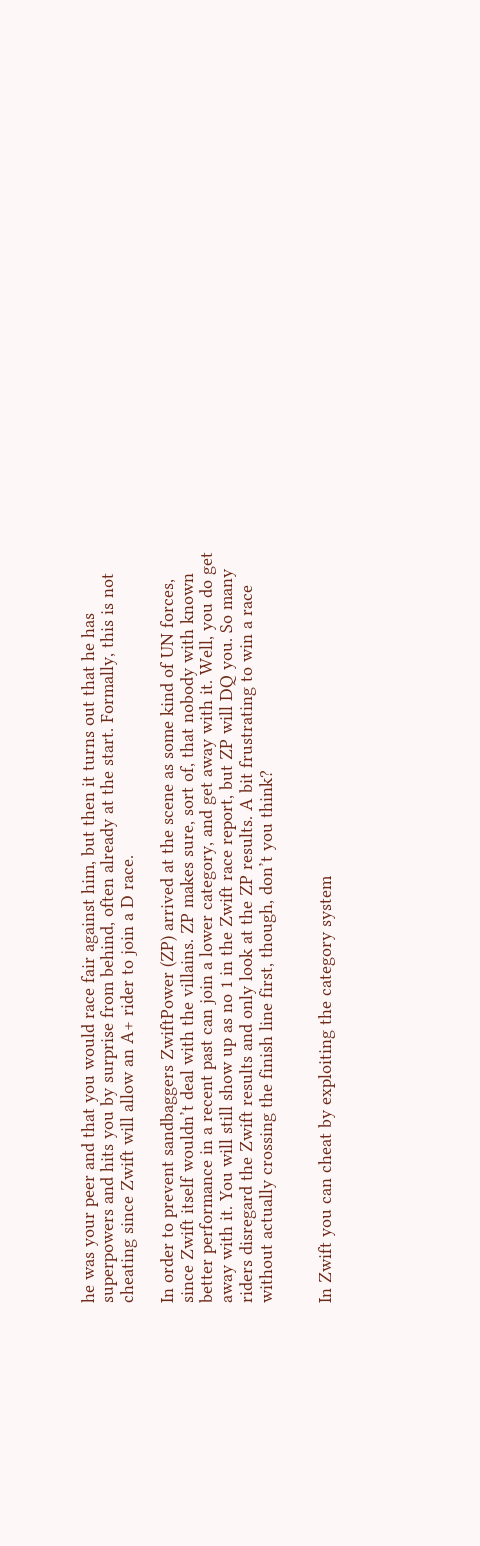he was your peer and that you would race fair against him, but then it turns out that he has superpowers and hits you by surprise from behind, often already at the start. Formally, this is not cheating since Zwift will allow an A+ rider to join a D race.

In order to prevent sandbaggers ZwiftPower (ZP) arrived at the scene as some kind of UN forces, since Zwift itself wouldn’t deal with the villains. ZP makes sure, sort of, that nobody with known better performance in a recent past can join a lower category, and get away with it. Well, you do get away with it. You will still show up as no 1 in the Zwift race report, but ZP will DQ you. So many riders disregard the Zwift results and only look at the ZP results. A bit frustrating to win a race without actually crossing the finish line first, though, don’t you think?


In Zwift you can cheat by exploiting the category system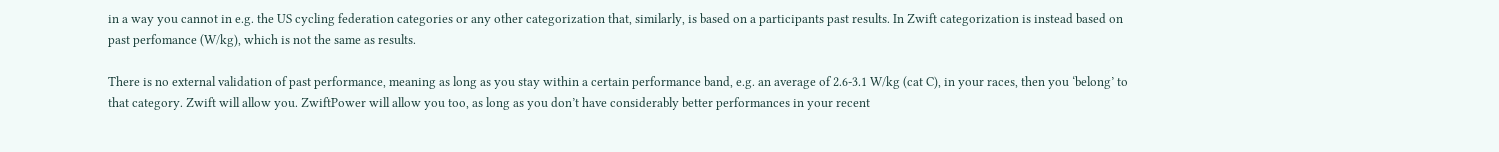in a way you cannot in e.g. the US cycling federation categories or any other categorization that, similarly, is based on a participants past results. In Zwift categorization is instead based on past perfomance (W/kg), which is not the same as results.

There is no external validation of past performance, meaning as long as you stay within a certain performance band, e.g. an average of 2.6-3.1 W/kg (cat C), in your races, then you ‘belong’ to that category. Zwift will allow you. ZwiftPower will allow you too, as long as you don’t have considerably better performances in your recent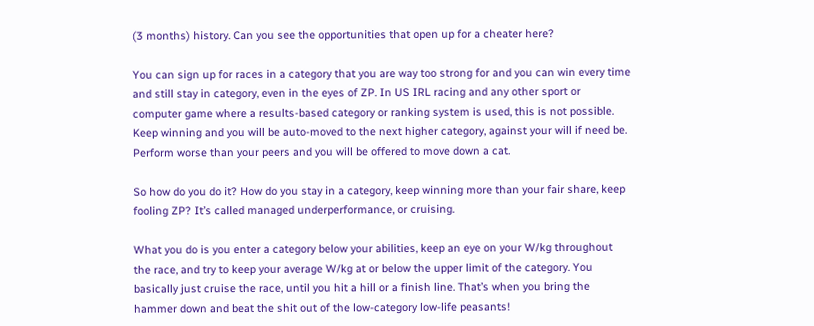(3 months) history. Can you see the opportunities that open up for a cheater here?

You can sign up for races in a category that you are way too strong for and you can win every time and still stay in category, even in the eyes of ZP. In US IRL racing and any other sport or computer game where a results-based category or ranking system is used, this is not possible. Keep winning and you will be auto-moved to the next higher category, against your will if need be. Perform worse than your peers and you will be offered to move down a cat.

So how do you do it? How do you stay in a category, keep winning more than your fair share, keep fooling ZP? It’s called managed underperformance, or cruising.

What you do is you enter a category below your abilities, keep an eye on your W/kg throughout the race, and try to keep your average W/kg at or below the upper limit of the category. You basically just cruise the race, until you hit a hill or a finish line. That’s when you bring the hammer down and beat the shit out of the low-category low-life peasants!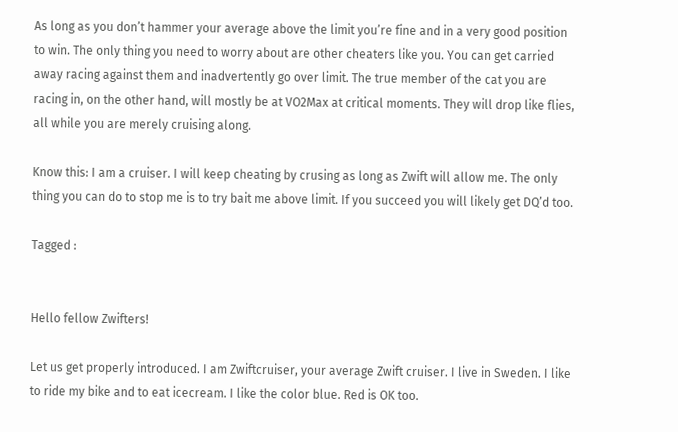As long as you don’t hammer your average above the limit you’re fine and in a very good position to win. The only thing you need to worry about are other cheaters like you. You can get carried away racing against them and inadvertently go over limit. The true member of the cat you are racing in, on the other hand, will mostly be at VO2Max at critical moments. They will drop like flies, all while you are merely cruising along.

Know this: I am a cruiser. I will keep cheating by crusing as long as Zwift will allow me. The only thing you can do to stop me is to try bait me above limit. If you succeed you will likely get DQ’d too.

Tagged :


Hello fellow Zwifters!

Let us get properly introduced. I am Zwiftcruiser, your average Zwift cruiser. I live in Sweden. I like to ride my bike and to eat icecream. I like the color blue. Red is OK too.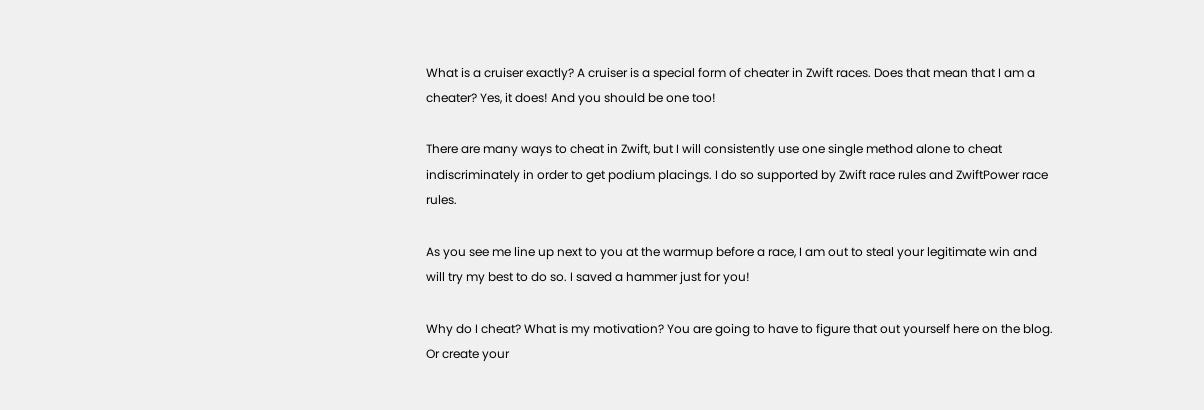What is a cruiser exactly? A cruiser is a special form of cheater in Zwift races. Does that mean that I am a cheater? Yes, it does! And you should be one too!

There are many ways to cheat in Zwift, but I will consistently use one single method alone to cheat indiscriminately in order to get podium placings. I do so supported by Zwift race rules and ZwiftPower race rules.

As you see me line up next to you at the warmup before a race, I am out to steal your legitimate win and will try my best to do so. I saved a hammer just for you!

Why do I cheat? What is my motivation? You are going to have to figure that out yourself here on the blog. Or create your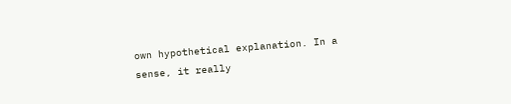own hypothetical explanation. In a sense, it really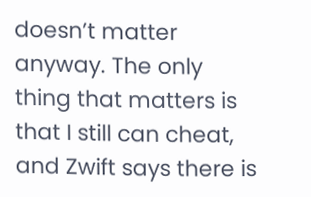doesn’t matter anyway. The only thing that matters is that I still can cheat, and Zwift says there is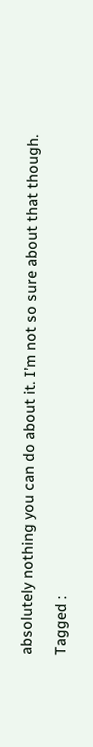absolutely nothing you can do about it. I’m not so sure about that though.

Tagged :